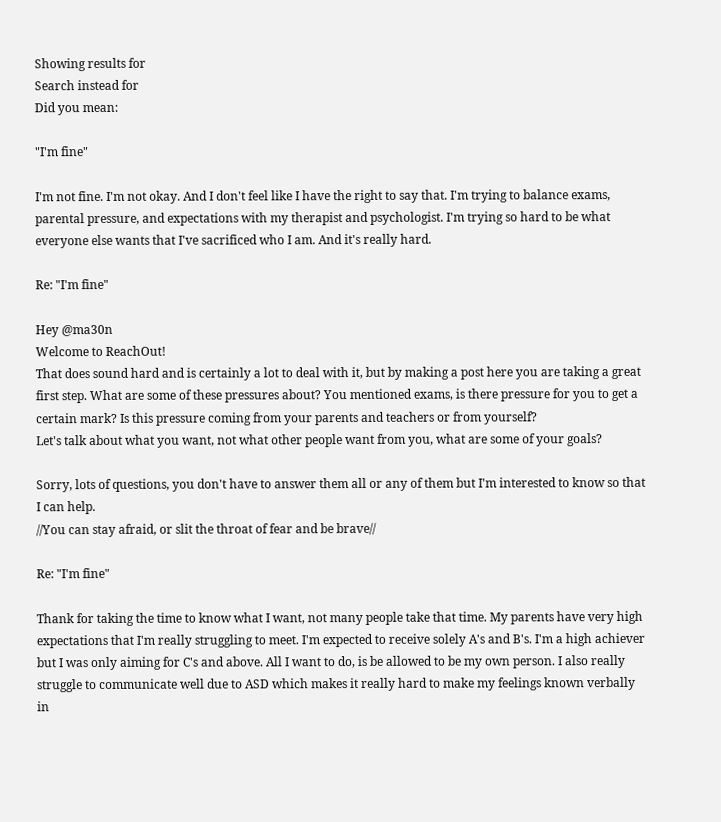Showing results for
Search instead for
Did you mean:

"I'm fine"

I'm not fine. I'm not okay. And I don't feel like I have the right to say that. I'm trying to balance exams, parental pressure, and expectations with my therapist and psychologist. I'm trying so hard to be what everyone else wants that I've sacrificed who I am. And it's really hard.

Re: "I'm fine"

Hey @ma30n
Welcome to ReachOut!
That does sound hard and is certainly a lot to deal with it, but by making a post here you are taking a great first step. What are some of these pressures about? You mentioned exams, is there pressure for you to get a certain mark? Is this pressure coming from your parents and teachers or from yourself?
Let's talk about what you want, not what other people want from you, what are some of your goals?

Sorry, lots of questions, you don't have to answer them all or any of them but I'm interested to know so that I can help.
//You can stay afraid, or slit the throat of fear and be brave//

Re: "I'm fine"

Thank for taking the time to know what I want, not many people take that time. My parents have very high expectations that I'm really struggling to meet. I'm expected to receive solely A's and B's. I'm a high achiever but I was only aiming for C's and above. All I want to do, is be allowed to be my own person. I also really struggle to communicate well due to ASD which makes it really hard to make my feelings known verbally in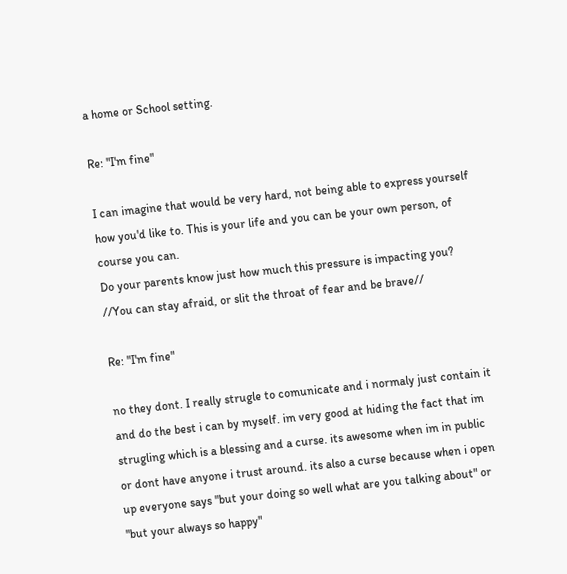a home or School setting.

Re: "I'm fine"

I can imagine that would be very hard, not being able to express yourself how you'd like to. This is your life and you can be your own person, of course you can.
Do your parents know just how much this pressure is impacting you?
//You can stay afraid, or slit the throat of fear and be brave//

Re: "I'm fine"

no they dont. I really strugle to comunicate and i normaly just contain it and do the best i can by myself. im very good at hiding the fact that im strugling which is a blessing and a curse. its awesome when im in public or dont have anyone i trust around. its also a curse because when i open up everyone says "but your doing so well what are you talking about" or "but your always so happy"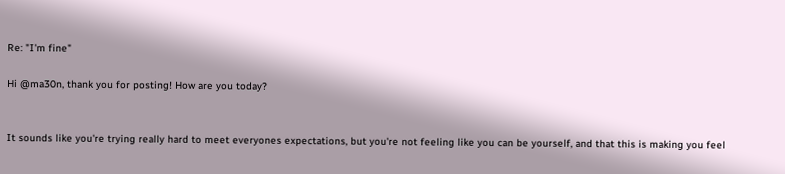Re: "I'm fine"

Hi @ma30n, thank you for posting! How are you today?


It sounds like you're trying really hard to meet everyones expectations, but you're not feeling like you can be yourself, and that this is making you feel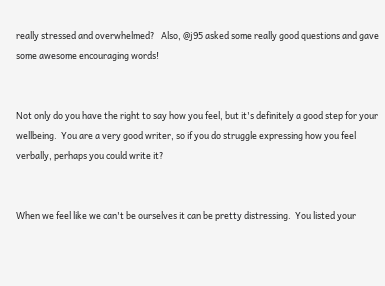really stressed and overwhelmed?   Also, @j95 asked some really good questions and gave some awesome encouraging words!


Not only do you have the right to say how you feel, but it's definitely a good step for your wellbeing.  You are a very good writer, so if you do struggle expressing how you feel verbally, perhaps you could write it?


When we feel like we can't be ourselves it can be pretty distressing.  You listed your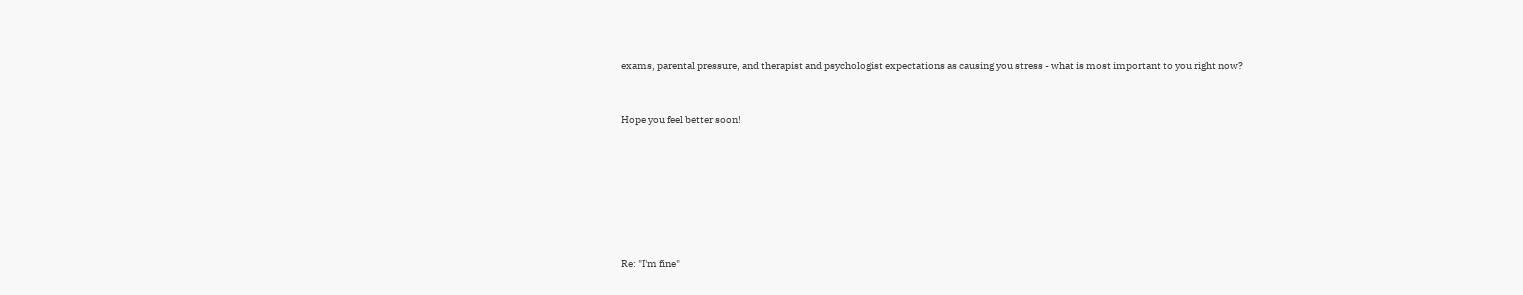exams, parental pressure, and therapist and psychologist expectations as causing you stress - what is most important to you right now?


Hope you feel better soon!







Re: "I'm fine"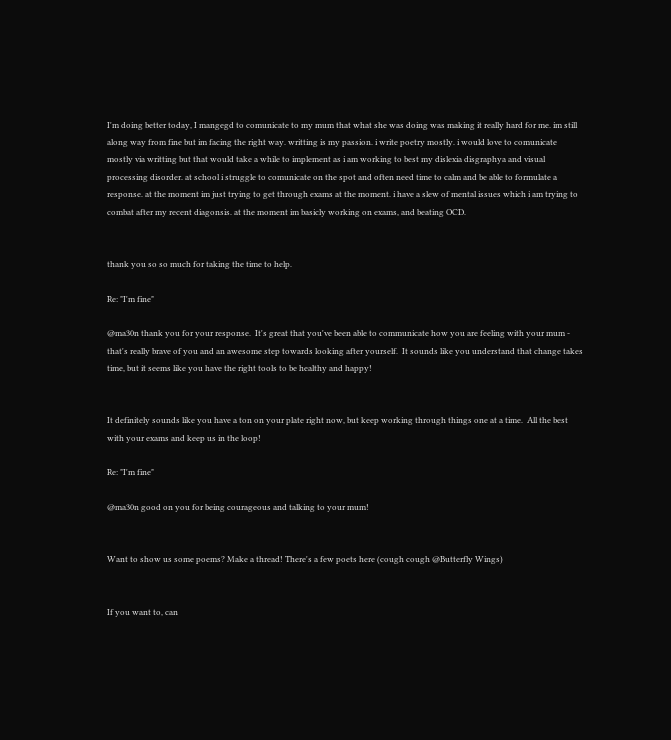I'm doing better today, I mangegd to comunicate to my mum that what she was doing was making it really hard for me. im still along way from fine but im facing the right way. writting is my passion. i write poetry mostly. i would love to comunicate mostly via writting but that would take a while to implement as i am working to best my dislexia disgraphya and visual processing disorder. at school i struggle to comunicate on the spot and often need time to calm and be able to formulate a response. at the moment im just trying to get through exams at the moment. i have a slew of mental issues which i am trying to combat after my recent diagonsis. at the moment im basicly working on exams, and beating OCD.


thank you so so much for taking the time to help.

Re: "I'm fine"

@ma30n thank you for your response.  It's great that you've been able to communicate how you are feeling with your mum - that's really brave of you and an awesome step towards looking after yourself.  It sounds like you understand that change takes time, but it seems like you have the right tools to be healthy and happy!


It definitely sounds like you have a ton on your plate right now, but keep working through things one at a time.  All the best with your exams and keep us in the loop!

Re: "I'm fine"

@ma30n good on you for being courageous and talking to your mum!


Want to show us some poems? Make a thread! There's a few poets here (cough cough @Butterfly Wings)


If you want to, can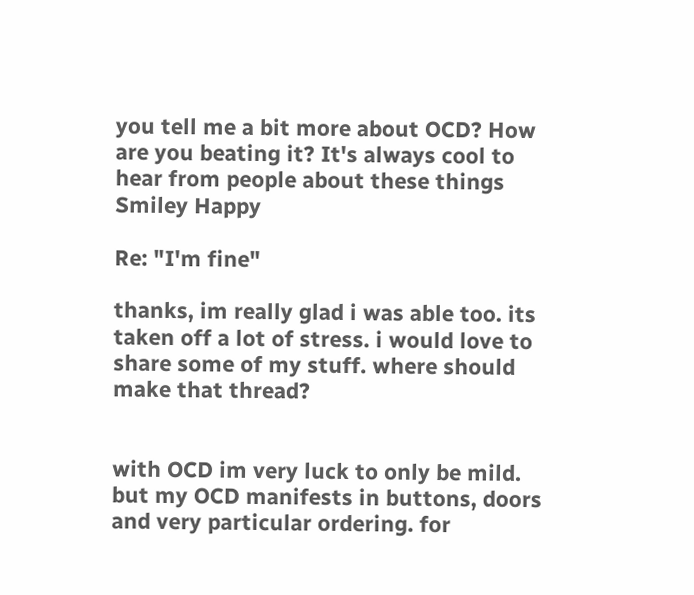you tell me a bit more about OCD? How are you beating it? It's always cool to hear from people about these things Smiley Happy

Re: "I'm fine"

thanks, im really glad i was able too. its taken off a lot of stress. i would love to share some of my stuff. where should make that thread?


with OCD im very luck to only be mild. but my OCD manifests in buttons, doors and very particular ordering. for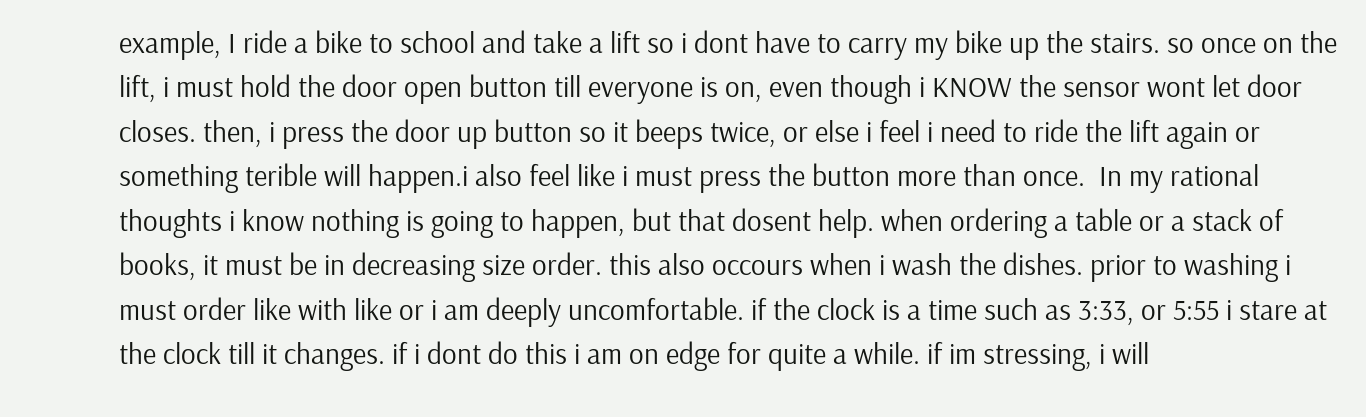example, I ride a bike to school and take a lift so i dont have to carry my bike up the stairs. so once on the lift, i must hold the door open button till everyone is on, even though i KNOW the sensor wont let door closes. then, i press the door up button so it beeps twice, or else i feel i need to ride the lift again or something terible will happen.i also feel like i must press the button more than once.  In my rational thoughts i know nothing is going to happen, but that dosent help. when ordering a table or a stack of books, it must be in decreasing size order. this also occours when i wash the dishes. prior to washing i must order like with like or i am deeply uncomfortable. if the clock is a time such as 3:33, or 5:55 i stare at the clock till it changes. if i dont do this i am on edge for quite a while. if im stressing, i will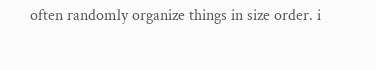often randomly organize things in size order. i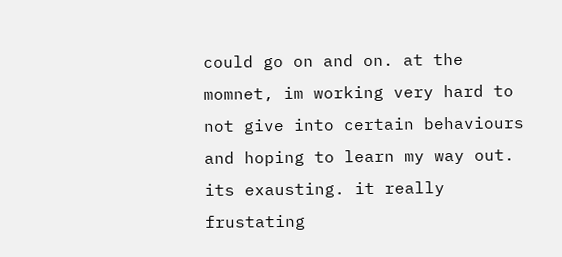could go on and on. at the momnet, im working very hard to not give into certain behaviours and hoping to learn my way out. its exausting. it really frustating